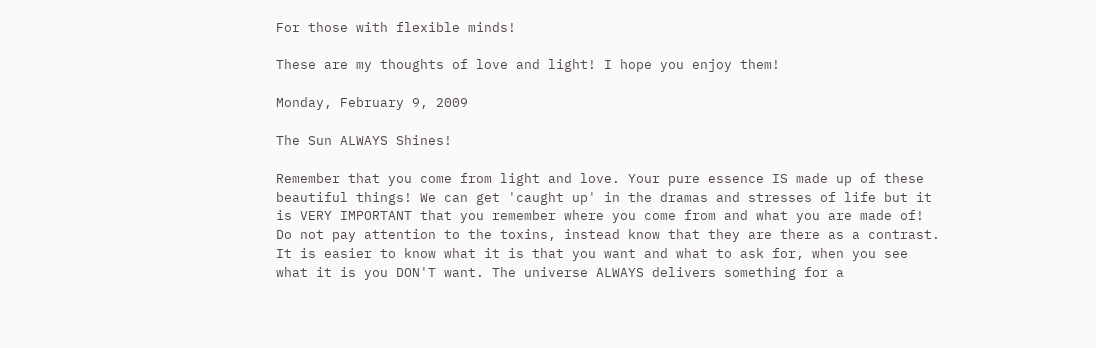For those with flexible minds!

These are my thoughts of love and light! I hope you enjoy them!

Monday, February 9, 2009

The Sun ALWAYS Shines!

Remember that you come from light and love. Your pure essence IS made up of these beautiful things! We can get 'caught up' in the dramas and stresses of life but it is VERY IMPORTANT that you remember where you come from and what you are made of!  Do not pay attention to the toxins, instead know that they are there as a contrast. It is easier to know what it is that you want and what to ask for, when you see what it is you DON'T want. The universe ALWAYS delivers something for a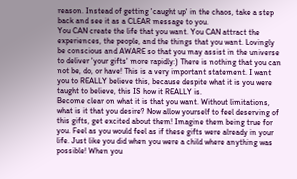reason. Instead of getting 'caught up' in the chaos, take a step back and see it as a CLEAR message to you.
You CAN create the life that you want. You CAN attract the experiences, the people, and the things that you want. Lovingly be conscious and AWARE so that you may assist in the universe to deliver 'your gifts' more rapidly:) There is nothing that you can not be, do, or have! This is a very important statement. I want you to REALLY believe this, because despite what it is you were taught to believe, this IS how it REALLY is.
Become clear on what it is that you want. Without limitations, what is it that you desire? Now allow yourself to feel deserving of this gifts, get excited about them! Imagine them being true for you. Feel as you would feel as if these gifts were already in your life. Just like you did when you were a child where anything was possible! When you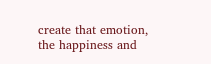create that emotion, the happiness and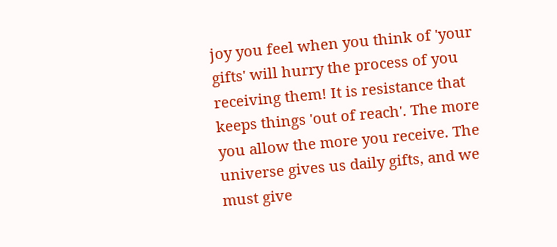joy you feel when you think of 'your gifts' will hurry the process of you receiving them! It is resistance that keeps things 'out of reach'. The more you allow the more you receive. The universe gives us daily gifts, and we must give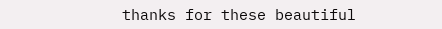thanks for these beautiful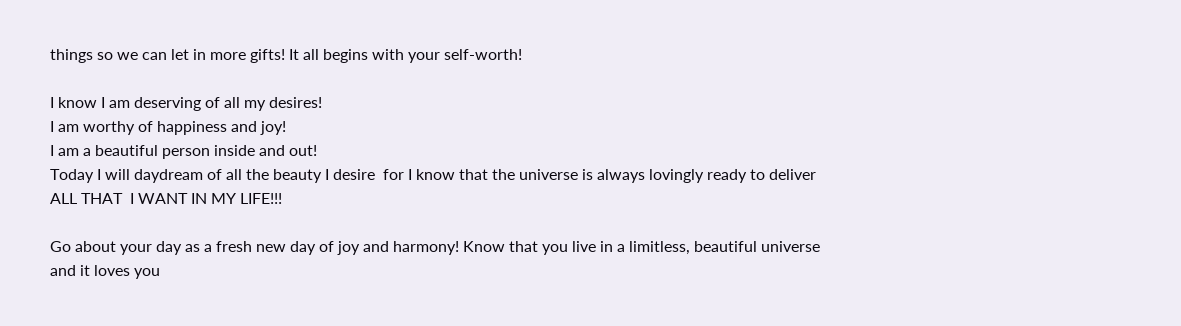things so we can let in more gifts! It all begins with your self-worth!

I know I am deserving of all my desires!
I am worthy of happiness and joy!
I am a beautiful person inside and out!
Today I will daydream of all the beauty I desire  for I know that the universe is always lovingly ready to deliver ALL THAT  I WANT IN MY LIFE!!!

Go about your day as a fresh new day of joy and harmony! Know that you live in a limitless, beautiful universe and it loves you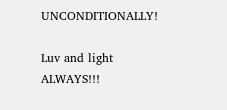UNCONDITIONALLY!

Luv and light ALWAYS!!!